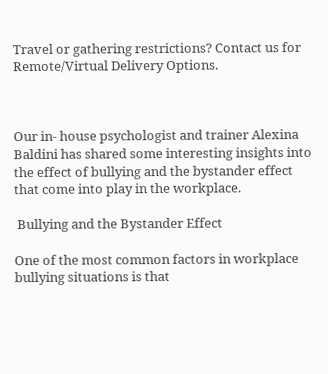Travel or gathering restrictions? Contact us for Remote/Virtual Delivery Options.



Our in- house psychologist and trainer Alexina Baldini has shared some interesting insights into the effect of bullying and the bystander effect that come into play in the workplace.

 Bullying and the Bystander Effect

One of the most common factors in workplace bullying situations is that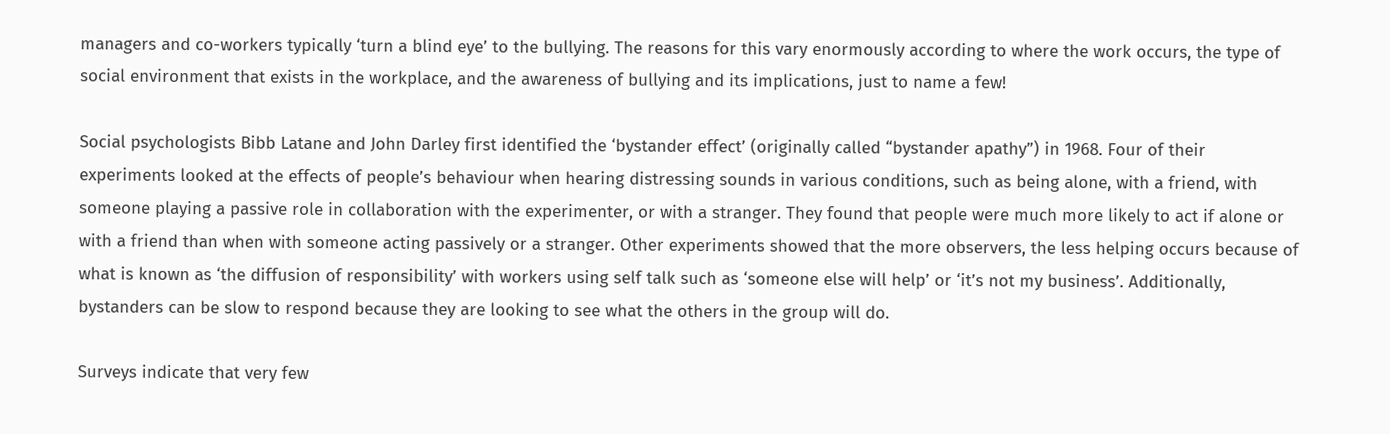managers and co-workers typically ‘turn a blind eye’ to the bullying. The reasons for this vary enormously according to where the work occurs, the type of social environment that exists in the workplace, and the awareness of bullying and its implications, just to name a few!

Social psychologists Bibb Latane and John Darley first identified the ‘bystander effect’ (originally called “bystander apathy”) in 1968. Four of their experiments looked at the effects of people’s behaviour when hearing distressing sounds in various conditions, such as being alone, with a friend, with someone playing a passive role in collaboration with the experimenter, or with a stranger. They found that people were much more likely to act if alone or with a friend than when with someone acting passively or a stranger. Other experiments showed that the more observers, the less helping occurs because of what is known as ‘the diffusion of responsibility’ with workers using self talk such as ‘someone else will help’ or ‘it’s not my business’. Additionally, bystanders can be slow to respond because they are looking to see what the others in the group will do.

Surveys indicate that very few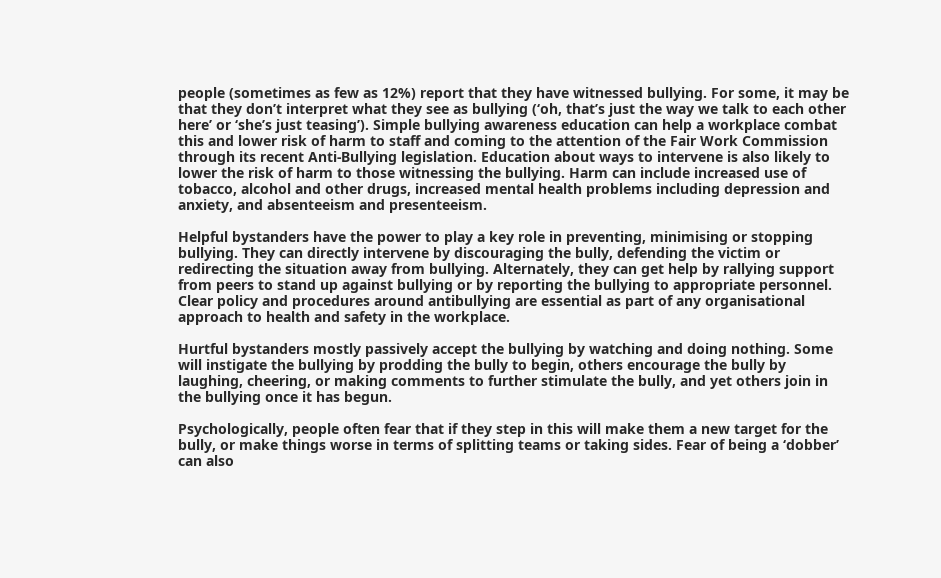people (sometimes as few as 12%) report that they have witnessed bullying. For some, it may be that they don’t interpret what they see as bullying (‘oh, that’s just the way we talk to each other here’ or ‘she’s just teasing’). Simple bullying awareness education can help a workplace combat this and lower risk of harm to staff and coming to the attention of the Fair Work Commission through its recent Anti-Bullying legislation. Education about ways to intervene is also likely to lower the risk of harm to those witnessing the bullying. Harm can include increased use of tobacco, alcohol and other drugs, increased mental health problems including depression and anxiety, and absenteeism and presenteeism.

Helpful bystanders have the power to play a key role in preventing, minimising or stopping bullying. They can directly intervene by discouraging the bully, defending the victim or redirecting the situation away from bullying. Alternately, they can get help by rallying support from peers to stand up against bullying or by reporting the bullying to appropriate personnel. Clear policy and procedures around antibullying are essential as part of any organisational approach to health and safety in the workplace.

Hurtful bystanders mostly passively accept the bullying by watching and doing nothing. Some will instigate the bullying by prodding the bully to begin, others encourage the bully by laughing, cheering, or making comments to further stimulate the bully, and yet others join in the bullying once it has begun.

Psychologically, people often fear that if they step in this will make them a new target for the bully, or make things worse in terms of splitting teams or taking sides. Fear of being a ‘dobber’ can also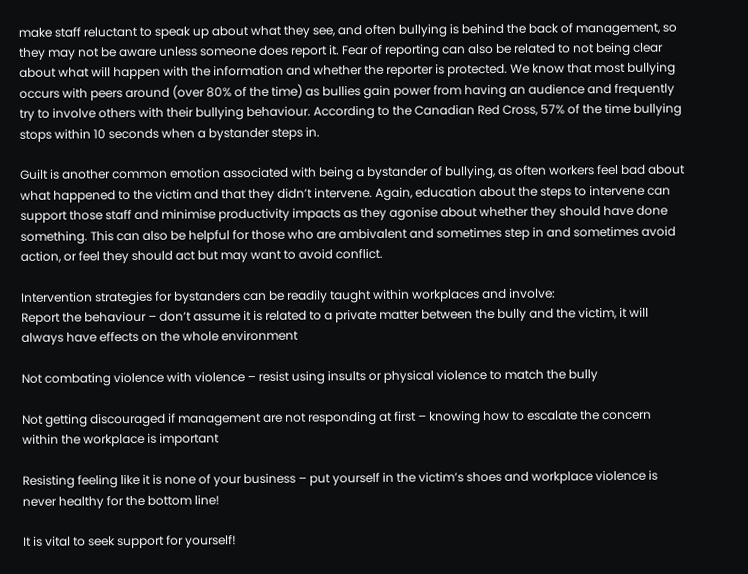make staff reluctant to speak up about what they see, and often bullying is behind the back of management, so they may not be aware unless someone does report it. Fear of reporting can also be related to not being clear about what will happen with the information and whether the reporter is protected. We know that most bullying occurs with peers around (over 80% of the time) as bullies gain power from having an audience and frequently try to involve others with their bullying behaviour. According to the Canadian Red Cross, 57% of the time bullying stops within 10 seconds when a bystander steps in.

Guilt is another common emotion associated with being a bystander of bullying, as often workers feel bad about what happened to the victim and that they didn’t intervene. Again, education about the steps to intervene can support those staff and minimise productivity impacts as they agonise about whether they should have done something. This can also be helpful for those who are ambivalent and sometimes step in and sometimes avoid action, or feel they should act but may want to avoid conflict.

Intervention strategies for bystanders can be readily taught within workplaces and involve:
Report the behaviour – don’t assume it is related to a private matter between the bully and the victim, it will always have effects on the whole environment

Not combating violence with violence – resist using insults or physical violence to match the bully

Not getting discouraged if management are not responding at first – knowing how to escalate the concern within the workplace is important

Resisting feeling like it is none of your business – put yourself in the victim’s shoes and workplace violence is never healthy for the bottom line!

It is vital to seek support for yourself!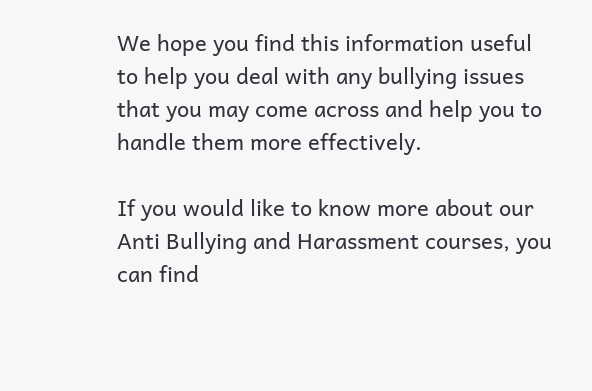We hope you find this information useful to help you deal with any bullying issues that you may come across and help you to handle them more effectively.

If you would like to know more about our Anti Bullying and Harassment courses, you can find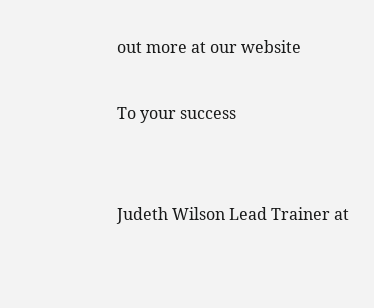out more at our website

To your success


Judeth Wilson Lead Trainer at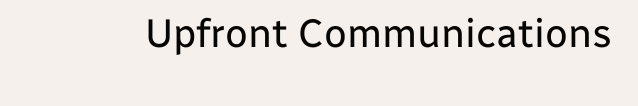Upfront Communications